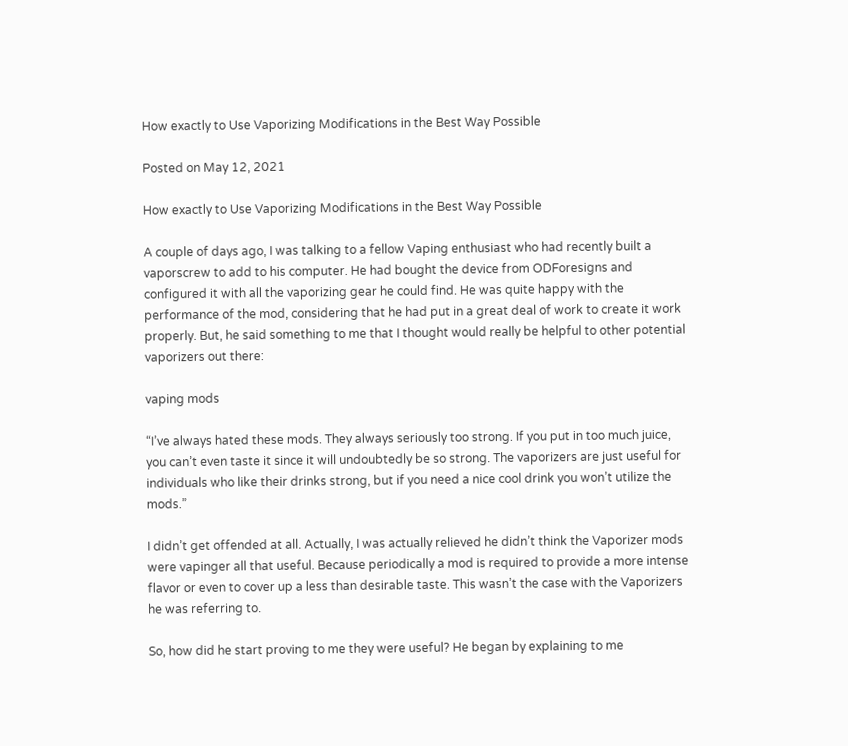How exactly to Use Vaporizing Modifications in the Best Way Possible

Posted on May 12, 2021

How exactly to Use Vaporizing Modifications in the Best Way Possible

A couple of days ago, I was talking to a fellow Vaping enthusiast who had recently built a vaporscrew to add to his computer. He had bought the device from ODForesigns and configured it with all the vaporizing gear he could find. He was quite happy with the performance of the mod, considering that he had put in a great deal of work to create it work properly. But, he said something to me that I thought would really be helpful to other potential vaporizers out there:

vaping mods

“I’ve always hated these mods. They always seriously too strong. If you put in too much juice, you can’t even taste it since it will undoubtedly be so strong. The vaporizers are just useful for individuals who like their drinks strong, but if you need a nice cool drink you won’t utilize the mods.”

I didn’t get offended at all. Actually, I was actually relieved he didn’t think the Vaporizer mods were vapinger all that useful. Because periodically a mod is required to provide a more intense flavor or even to cover up a less than desirable taste. This wasn’t the case with the Vaporizers he was referring to.

So, how did he start proving to me they were useful? He began by explaining to me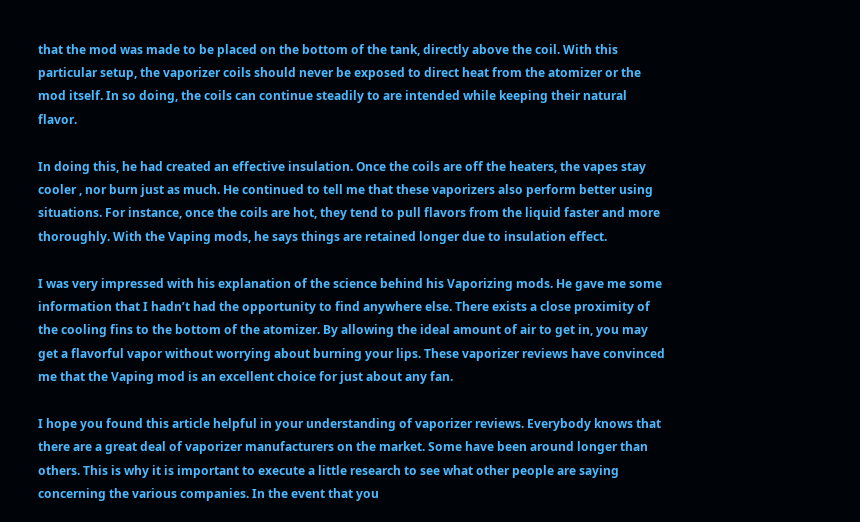that the mod was made to be placed on the bottom of the tank, directly above the coil. With this particular setup, the vaporizer coils should never be exposed to direct heat from the atomizer or the mod itself. In so doing, the coils can continue steadily to are intended while keeping their natural flavor.

In doing this, he had created an effective insulation. Once the coils are off the heaters, the vapes stay cooler , nor burn just as much. He continued to tell me that these vaporizers also perform better using situations. For instance, once the coils are hot, they tend to pull flavors from the liquid faster and more thoroughly. With the Vaping mods, he says things are retained longer due to insulation effect.

I was very impressed with his explanation of the science behind his Vaporizing mods. He gave me some information that I hadn’t had the opportunity to find anywhere else. There exists a close proximity of the cooling fins to the bottom of the atomizer. By allowing the ideal amount of air to get in, you may get a flavorful vapor without worrying about burning your lips. These vaporizer reviews have convinced me that the Vaping mod is an excellent choice for just about any fan.

I hope you found this article helpful in your understanding of vaporizer reviews. Everybody knows that there are a great deal of vaporizer manufacturers on the market. Some have been around longer than others. This is why it is important to execute a little research to see what other people are saying concerning the various companies. In the event that you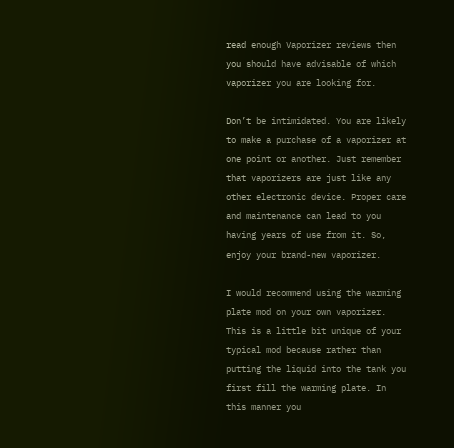read enough Vaporizer reviews then you should have advisable of which vaporizer you are looking for.

Don’t be intimidated. You are likely to make a purchase of a vaporizer at one point or another. Just remember that vaporizers are just like any other electronic device. Proper care and maintenance can lead to you having years of use from it. So, enjoy your brand-new vaporizer.

I would recommend using the warming plate mod on your own vaporizer. This is a little bit unique of your typical mod because rather than putting the liquid into the tank you first fill the warming plate. In this manner you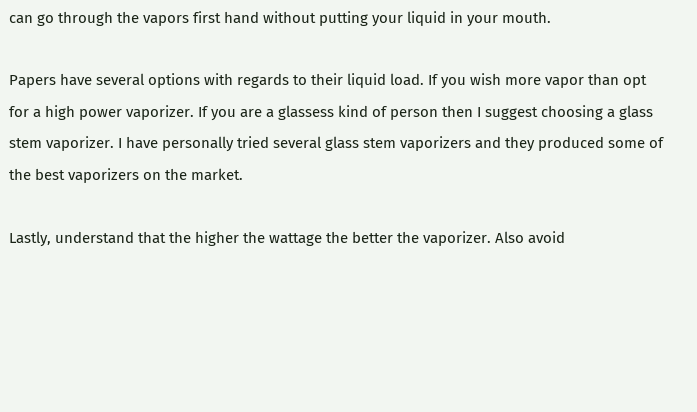can go through the vapors first hand without putting your liquid in your mouth.

Papers have several options with regards to their liquid load. If you wish more vapor than opt for a high power vaporizer. If you are a glassess kind of person then I suggest choosing a glass stem vaporizer. I have personally tried several glass stem vaporizers and they produced some of the best vaporizers on the market.

Lastly, understand that the higher the wattage the better the vaporizer. Also avoid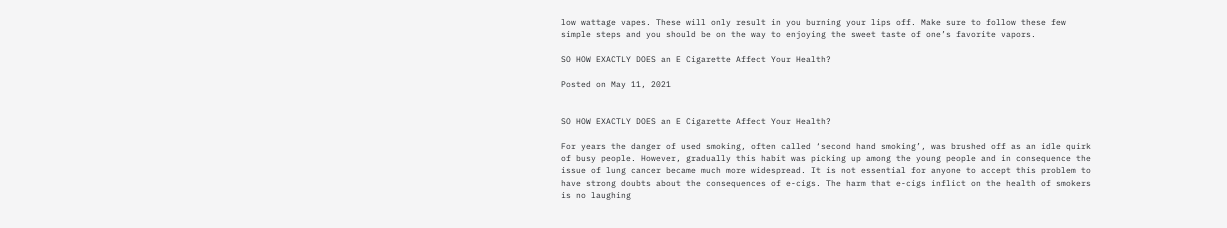low wattage vapes. These will only result in you burning your lips off. Make sure to follow these few simple steps and you should be on the way to enjoying the sweet taste of one’s favorite vapors.

SO HOW EXACTLY DOES an E Cigarette Affect Your Health?

Posted on May 11, 2021


SO HOW EXACTLY DOES an E Cigarette Affect Your Health?

For years the danger of used smoking, often called ‘second hand smoking’, was brushed off as an idle quirk of busy people. However, gradually this habit was picking up among the young people and in consequence the issue of lung cancer became much more widespread. It is not essential for anyone to accept this problem to have strong doubts about the consequences of e-cigs. The harm that e-cigs inflict on the health of smokers is no laughing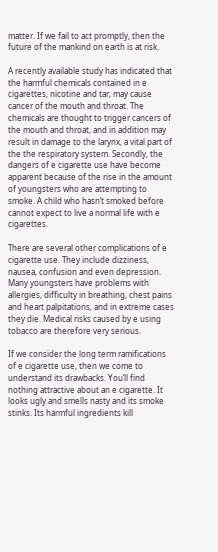matter. If we fail to act promptly, then the future of the mankind on earth is at risk.

A recently available study has indicated that the harmful chemicals contained in e cigarettes, nicotine and tar, may cause cancer of the mouth and throat. The chemicals are thought to trigger cancers of the mouth and throat, and in addition may result in damage to the larynx, a vital part of the the respiratory system. Secondly, the dangers of e cigarette use have become apparent because of the rise in the amount of youngsters who are attempting to smoke. A child who hasn’t smoked before cannot expect to live a normal life with e cigarettes.

There are several other complications of e cigarette use. They include dizziness, nausea, confusion and even depression. Many youngsters have problems with allergies, difficulty in breathing, chest pains and heart palpitations, and in extreme cases they die. Medical risks caused by e using tobacco are therefore very serious.

If we consider the long term ramifications of e cigarette use, then we come to understand its drawbacks. You’ll find nothing attractive about an e cigarette. It looks ugly and smells nasty and its smoke stinks. Its harmful ingredients kill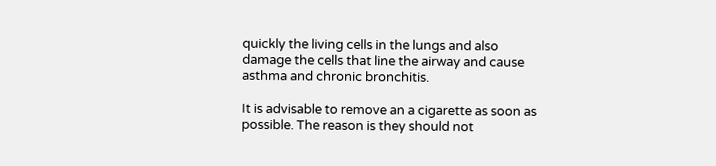quickly the living cells in the lungs and also damage the cells that line the airway and cause asthma and chronic bronchitis.

It is advisable to remove an a cigarette as soon as possible. The reason is they should not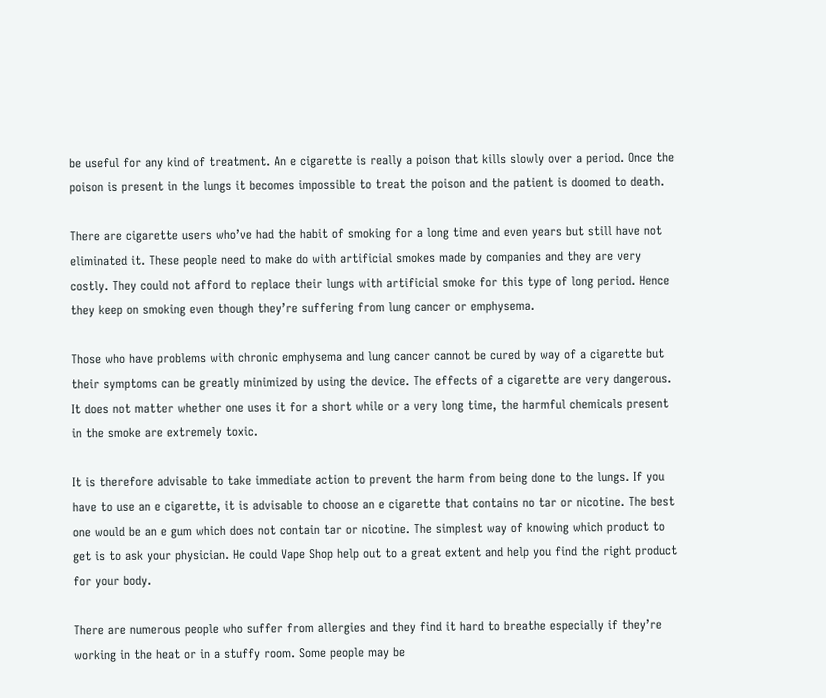be useful for any kind of treatment. An e cigarette is really a poison that kills slowly over a period. Once the poison is present in the lungs it becomes impossible to treat the poison and the patient is doomed to death.

There are cigarette users who’ve had the habit of smoking for a long time and even years but still have not eliminated it. These people need to make do with artificial smokes made by companies and they are very costly. They could not afford to replace their lungs with artificial smoke for this type of long period. Hence they keep on smoking even though they’re suffering from lung cancer or emphysema.

Those who have problems with chronic emphysema and lung cancer cannot be cured by way of a cigarette but their symptoms can be greatly minimized by using the device. The effects of a cigarette are very dangerous. It does not matter whether one uses it for a short while or a very long time, the harmful chemicals present in the smoke are extremely toxic.

It is therefore advisable to take immediate action to prevent the harm from being done to the lungs. If you have to use an e cigarette, it is advisable to choose an e cigarette that contains no tar or nicotine. The best one would be an e gum which does not contain tar or nicotine. The simplest way of knowing which product to get is to ask your physician. He could Vape Shop help out to a great extent and help you find the right product for your body.

There are numerous people who suffer from allergies and they find it hard to breathe especially if they’re working in the heat or in a stuffy room. Some people may be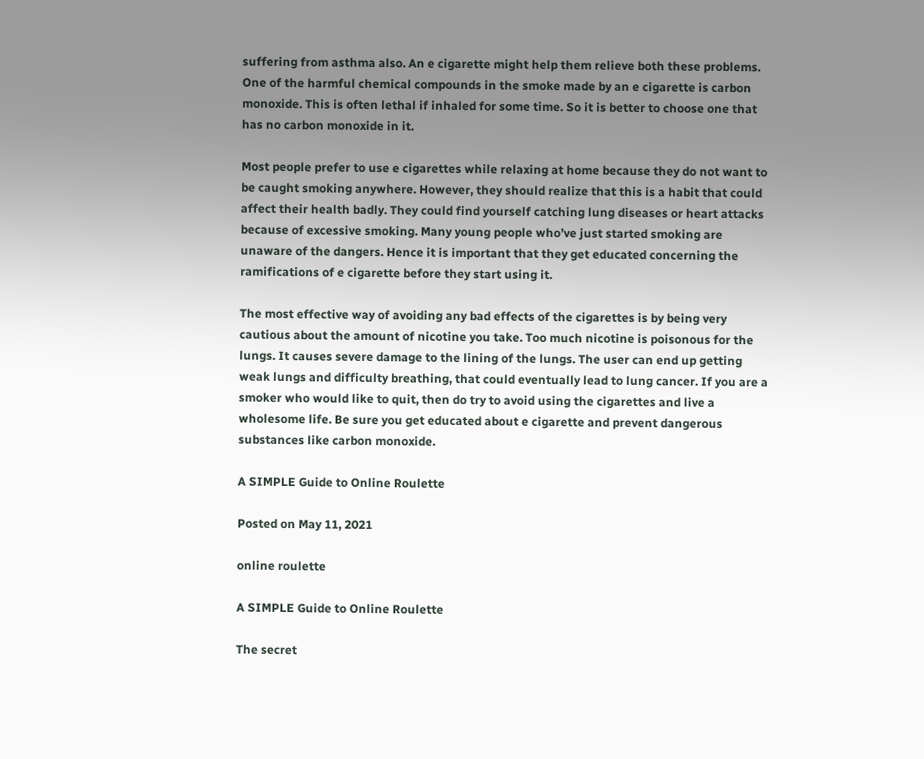suffering from asthma also. An e cigarette might help them relieve both these problems. One of the harmful chemical compounds in the smoke made by an e cigarette is carbon monoxide. This is often lethal if inhaled for some time. So it is better to choose one that has no carbon monoxide in it.

Most people prefer to use e cigarettes while relaxing at home because they do not want to be caught smoking anywhere. However, they should realize that this is a habit that could affect their health badly. They could find yourself catching lung diseases or heart attacks because of excessive smoking. Many young people who’ve just started smoking are unaware of the dangers. Hence it is important that they get educated concerning the ramifications of e cigarette before they start using it.

The most effective way of avoiding any bad effects of the cigarettes is by being very cautious about the amount of nicotine you take. Too much nicotine is poisonous for the lungs. It causes severe damage to the lining of the lungs. The user can end up getting weak lungs and difficulty breathing, that could eventually lead to lung cancer. If you are a smoker who would like to quit, then do try to avoid using the cigarettes and live a wholesome life. Be sure you get educated about e cigarette and prevent dangerous substances like carbon monoxide.

A SIMPLE Guide to Online Roulette

Posted on May 11, 2021

online roulette

A SIMPLE Guide to Online Roulette

The secret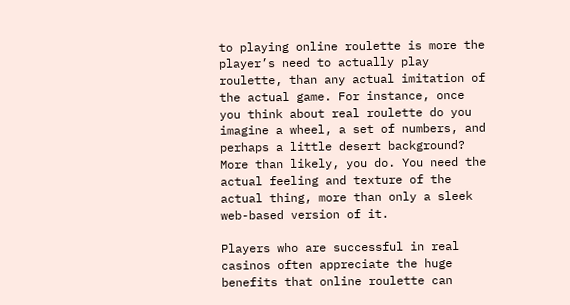to playing online roulette is more the player’s need to actually play roulette, than any actual imitation of the actual game. For instance, once you think about real roulette do you imagine a wheel, a set of numbers, and perhaps a little desert background? More than likely, you do. You need the actual feeling and texture of the actual thing, more than only a sleek web-based version of it.

Players who are successful in real casinos often appreciate the huge benefits that online roulette can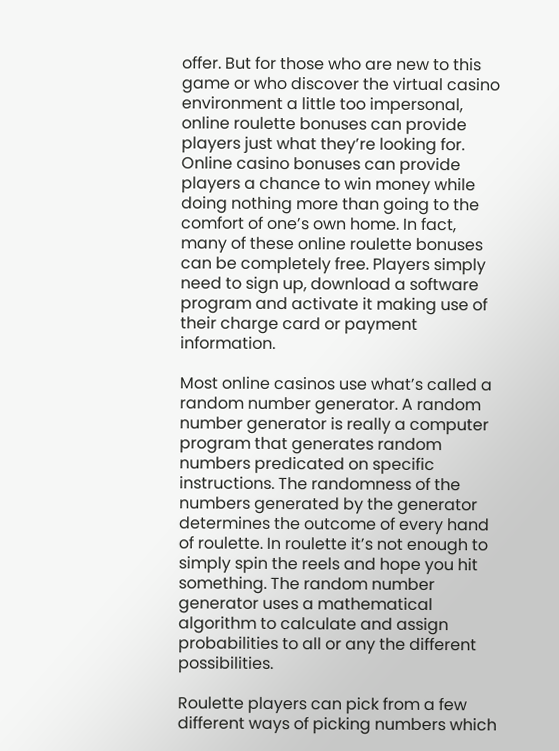offer. But for those who are new to this game or who discover the virtual casino environment a little too impersonal, online roulette bonuses can provide players just what they’re looking for. Online casino bonuses can provide players a chance to win money while doing nothing more than going to the comfort of one’s own home. In fact, many of these online roulette bonuses can be completely free. Players simply need to sign up, download a software program and activate it making use of their charge card or payment information.

Most online casinos use what’s called a random number generator. A random number generator is really a computer program that generates random numbers predicated on specific instructions. The randomness of the numbers generated by the generator determines the outcome of every hand of roulette. In roulette it’s not enough to simply spin the reels and hope you hit something. The random number generator uses a mathematical algorithm to calculate and assign probabilities to all or any the different possibilities.

Roulette players can pick from a few different ways of picking numbers which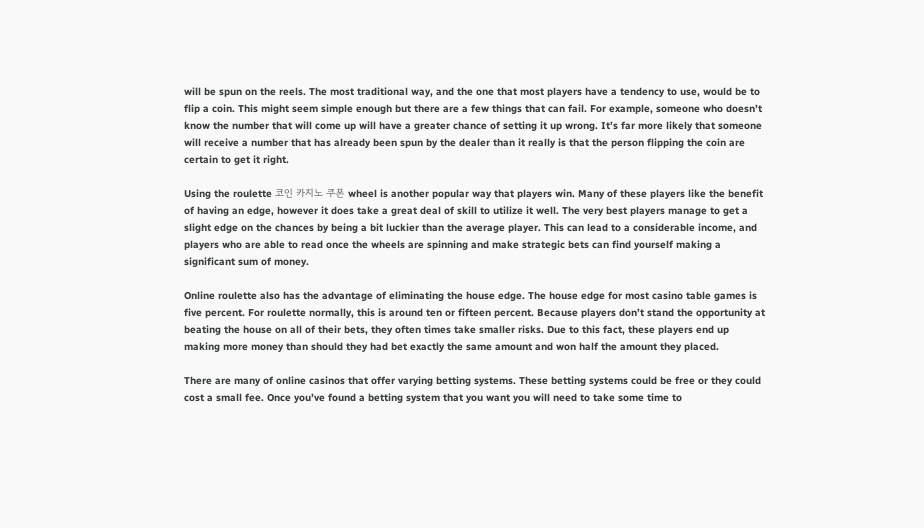will be spun on the reels. The most traditional way, and the one that most players have a tendency to use, would be to flip a coin. This might seem simple enough but there are a few things that can fail. For example, someone who doesn’t know the number that will come up will have a greater chance of setting it up wrong. It’s far more likely that someone will receive a number that has already been spun by the dealer than it really is that the person flipping the coin are certain to get it right.

Using the roulette 코인 카지노 쿠폰 wheel is another popular way that players win. Many of these players like the benefit of having an edge, however it does take a great deal of skill to utilize it well. The very best players manage to get a slight edge on the chances by being a bit luckier than the average player. This can lead to a considerable income, and players who are able to read once the wheels are spinning and make strategic bets can find yourself making a significant sum of money.

Online roulette also has the advantage of eliminating the house edge. The house edge for most casino table games is five percent. For roulette normally, this is around ten or fifteen percent. Because players don’t stand the opportunity at beating the house on all of their bets, they often times take smaller risks. Due to this fact, these players end up making more money than should they had bet exactly the same amount and won half the amount they placed.

There are many of online casinos that offer varying betting systems. These betting systems could be free or they could cost a small fee. Once you’ve found a betting system that you want you will need to take some time to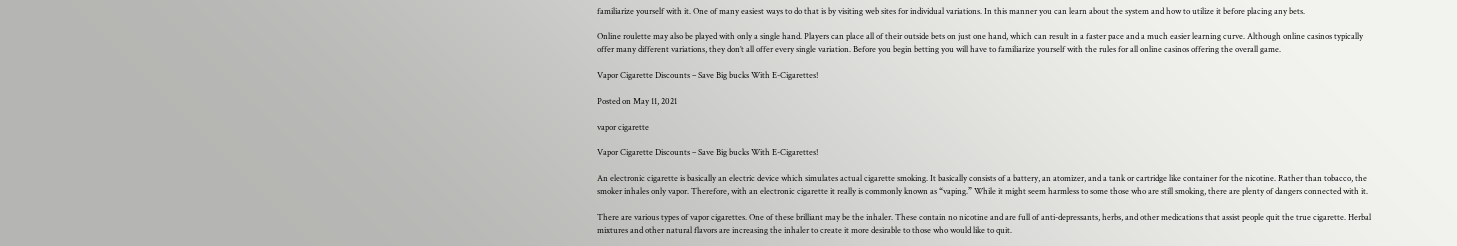familiarize yourself with it. One of many easiest ways to do that is by visiting web sites for individual variations. In this manner you can learn about the system and how to utilize it before placing any bets.

Online roulette may also be played with only a single hand. Players can place all of their outside bets on just one hand, which can result in a faster pace and a much easier learning curve. Although online casinos typically offer many different variations, they don’t all offer every single variation. Before you begin betting you will have to familiarize yourself with the rules for all online casinos offering the overall game.

Vapor Cigarette Discounts – Save Big bucks With E-Cigarettes!

Posted on May 11, 2021

vapor cigarette

Vapor Cigarette Discounts – Save Big bucks With E-Cigarettes!

An electronic cigarette is basically an electric device which simulates actual cigarette smoking. It basically consists of a battery, an atomizer, and a tank or cartridge like container for the nicotine. Rather than tobacco, the smoker inhales only vapor. Therefore, with an electronic cigarette it really is commonly known as “vaping.” While it might seem harmless to some those who are still smoking, there are plenty of dangers connected with it.

There are various types of vapor cigarettes. One of these brilliant may be the inhaler. These contain no nicotine and are full of anti-depressants, herbs, and other medications that assist people quit the true cigarette. Herbal mixtures and other natural flavors are increasing the inhaler to create it more desirable to those who would like to quit.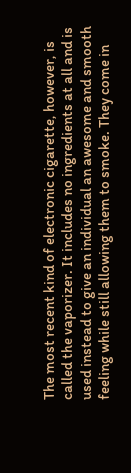The most recent kind of electronic cigarette, however, is called the vaporizer. It includes no ingredients at all and is used instead to give an individual an awesome and smooth feeling while still allowing them to smoke. They come in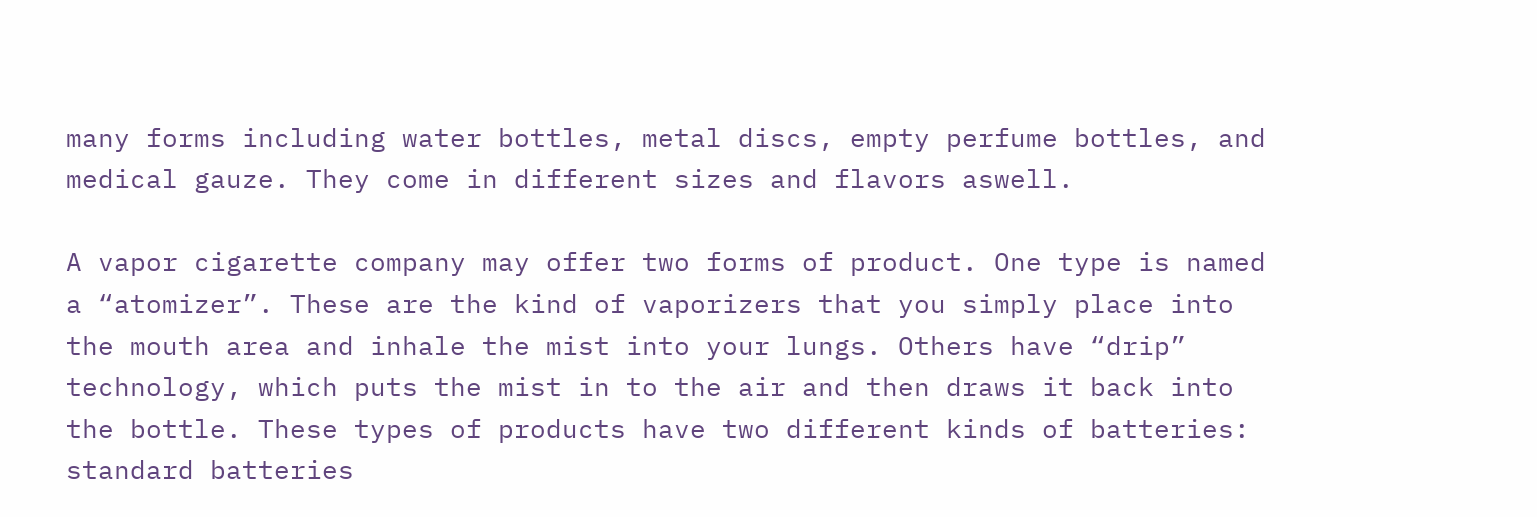many forms including water bottles, metal discs, empty perfume bottles, and medical gauze. They come in different sizes and flavors aswell.

A vapor cigarette company may offer two forms of product. One type is named a “atomizer”. These are the kind of vaporizers that you simply place into the mouth area and inhale the mist into your lungs. Others have “drip” technology, which puts the mist in to the air and then draws it back into the bottle. These types of products have two different kinds of batteries: standard batteries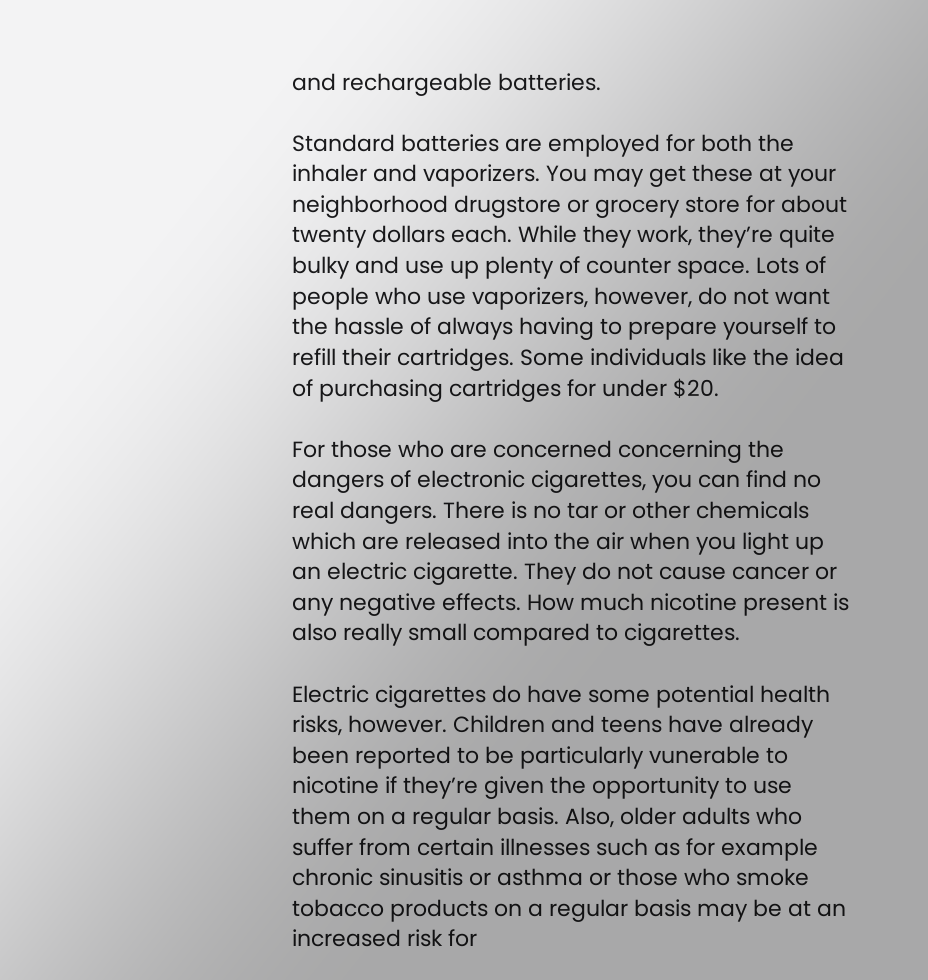and rechargeable batteries.

Standard batteries are employed for both the inhaler and vaporizers. You may get these at your neighborhood drugstore or grocery store for about twenty dollars each. While they work, they’re quite bulky and use up plenty of counter space. Lots of people who use vaporizers, however, do not want the hassle of always having to prepare yourself to refill their cartridges. Some individuals like the idea of purchasing cartridges for under $20.

For those who are concerned concerning the dangers of electronic cigarettes, you can find no real dangers. There is no tar or other chemicals which are released into the air when you light up an electric cigarette. They do not cause cancer or any negative effects. How much nicotine present is also really small compared to cigarettes.

Electric cigarettes do have some potential health risks, however. Children and teens have already been reported to be particularly vunerable to nicotine if they’re given the opportunity to use them on a regular basis. Also, older adults who suffer from certain illnesses such as for example chronic sinusitis or asthma or those who smoke tobacco products on a regular basis may be at an increased risk for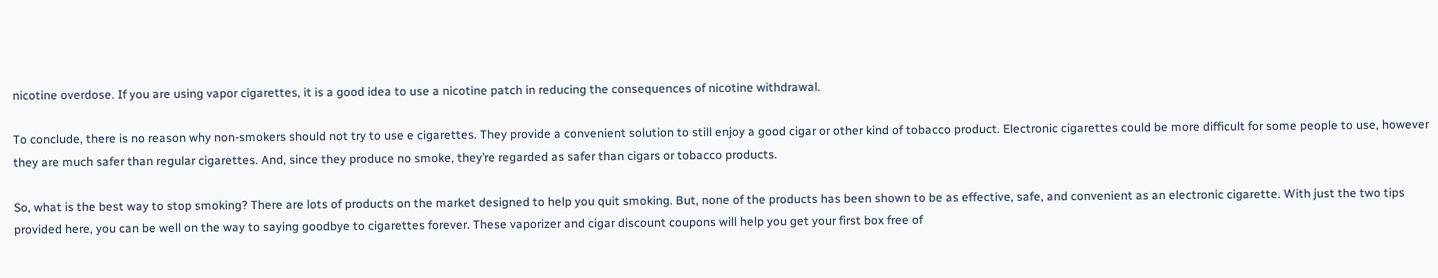nicotine overdose. If you are using vapor cigarettes, it is a good idea to use a nicotine patch in reducing the consequences of nicotine withdrawal.

To conclude, there is no reason why non-smokers should not try to use e cigarettes. They provide a convenient solution to still enjoy a good cigar or other kind of tobacco product. Electronic cigarettes could be more difficult for some people to use, however they are much safer than regular cigarettes. And, since they produce no smoke, they’re regarded as safer than cigars or tobacco products.

So, what is the best way to stop smoking? There are lots of products on the market designed to help you quit smoking. But, none of the products has been shown to be as effective, safe, and convenient as an electronic cigarette. With just the two tips provided here, you can be well on the way to saying goodbye to cigarettes forever. These vaporizer and cigar discount coupons will help you get your first box free of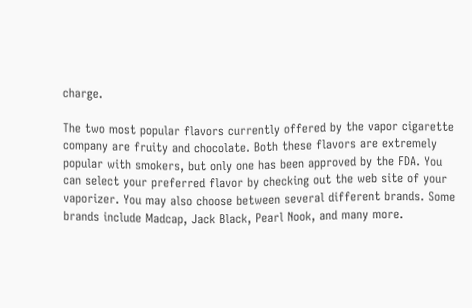charge.

The two most popular flavors currently offered by the vapor cigarette company are fruity and chocolate. Both these flavors are extremely popular with smokers, but only one has been approved by the FDA. You can select your preferred flavor by checking out the web site of your vaporizer. You may also choose between several different brands. Some brands include Madcap, Jack Black, Pearl Nook, and many more.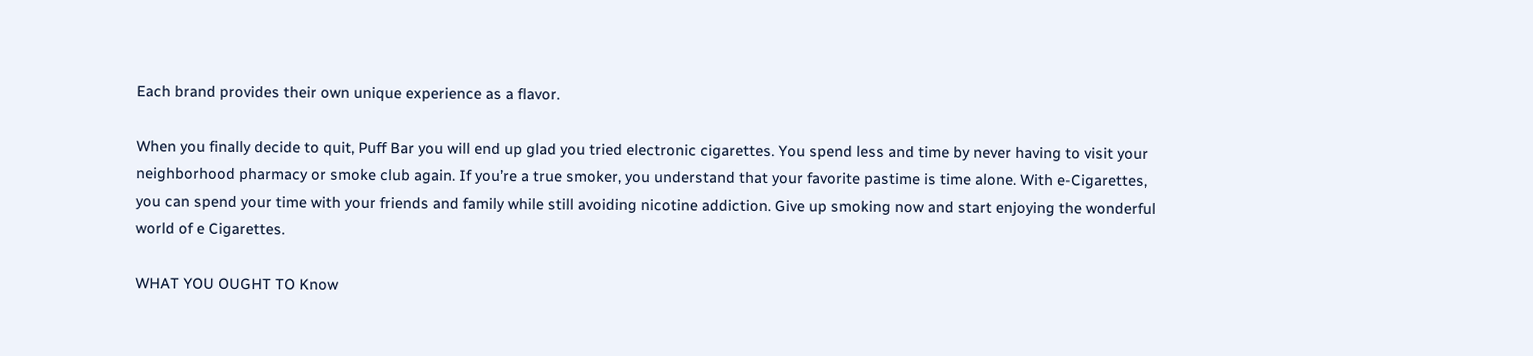Each brand provides their own unique experience as a flavor.

When you finally decide to quit, Puff Bar you will end up glad you tried electronic cigarettes. You spend less and time by never having to visit your neighborhood pharmacy or smoke club again. If you’re a true smoker, you understand that your favorite pastime is time alone. With e-Cigarettes, you can spend your time with your friends and family while still avoiding nicotine addiction. Give up smoking now and start enjoying the wonderful world of e Cigarettes.

WHAT YOU OUGHT TO Know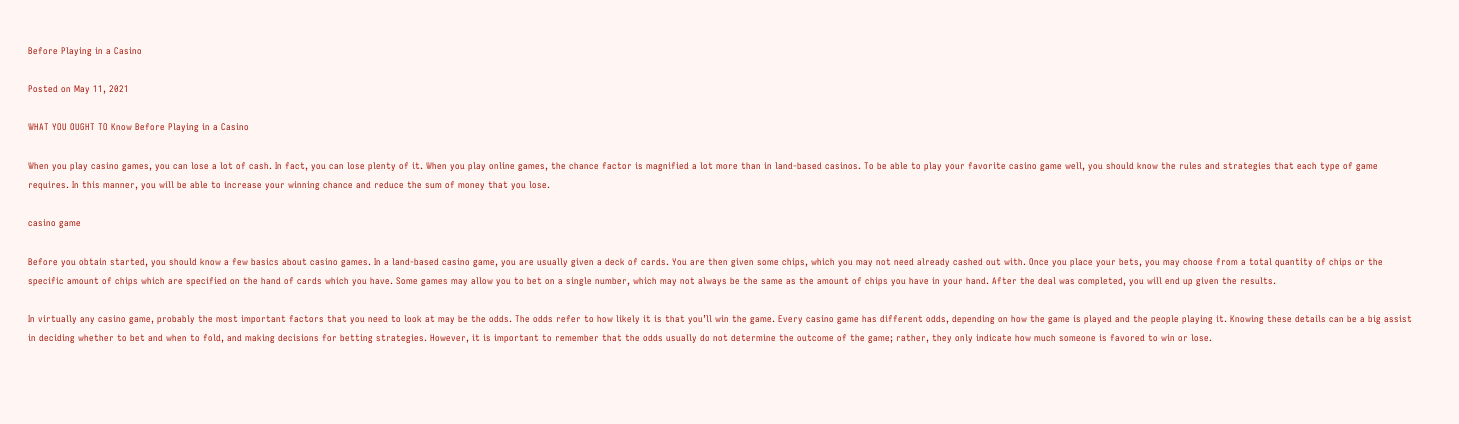Before Playing in a Casino

Posted on May 11, 2021

WHAT YOU OUGHT TO Know Before Playing in a Casino

When you play casino games, you can lose a lot of cash. In fact, you can lose plenty of it. When you play online games, the chance factor is magnified a lot more than in land-based casinos. To be able to play your favorite casino game well, you should know the rules and strategies that each type of game requires. In this manner, you will be able to increase your winning chance and reduce the sum of money that you lose.

casino game

Before you obtain started, you should know a few basics about casino games. In a land-based casino game, you are usually given a deck of cards. You are then given some chips, which you may not need already cashed out with. Once you place your bets, you may choose from a total quantity of chips or the specific amount of chips which are specified on the hand of cards which you have. Some games may allow you to bet on a single number, which may not always be the same as the amount of chips you have in your hand. After the deal was completed, you will end up given the results.

In virtually any casino game, probably the most important factors that you need to look at may be the odds. The odds refer to how likely it is that you’ll win the game. Every casino game has different odds, depending on how the game is played and the people playing it. Knowing these details can be a big assist in deciding whether to bet and when to fold, and making decisions for betting strategies. However, it is important to remember that the odds usually do not determine the outcome of the game; rather, they only indicate how much someone is favored to win or lose.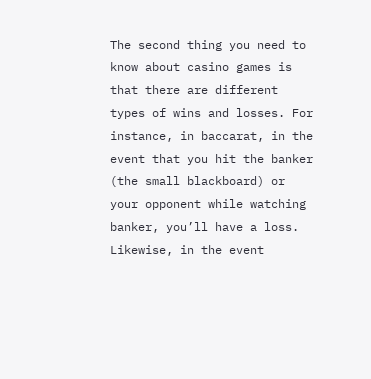The second thing you need to know about casino games is that there are different types of wins and losses. For instance, in baccarat, in the event that you hit the banker (the small blackboard) or your opponent while watching banker, you’ll have a loss. Likewise, in the event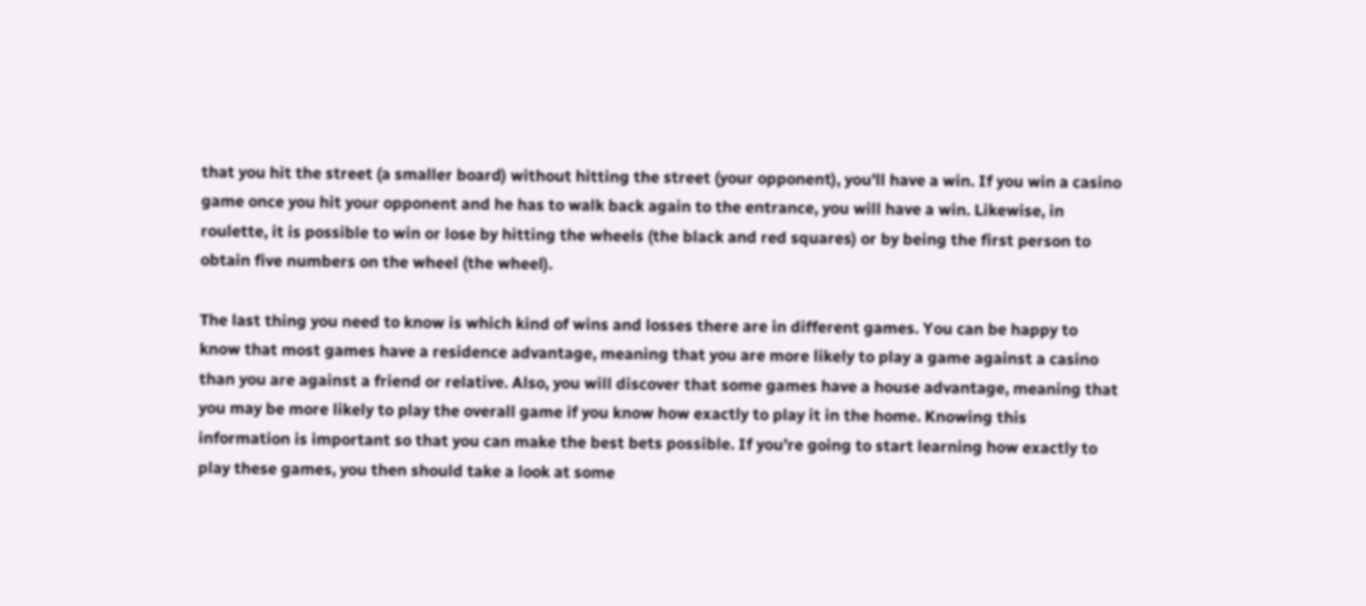that you hit the street (a smaller board) without hitting the street (your opponent), you’ll have a win. If you win a casino game once you hit your opponent and he has to walk back again to the entrance, you will have a win. Likewise, in roulette, it is possible to win or lose by hitting the wheels (the black and red squares) or by being the first person to obtain five numbers on the wheel (the wheel).

The last thing you need to know is which kind of wins and losses there are in different games. You can be happy to know that most games have a residence advantage, meaning that you are more likely to play a game against a casino than you are against a friend or relative. Also, you will discover that some games have a house advantage, meaning that you may be more likely to play the overall game if you know how exactly to play it in the home. Knowing this information is important so that you can make the best bets possible. If you’re going to start learning how exactly to play these games, you then should take a look at some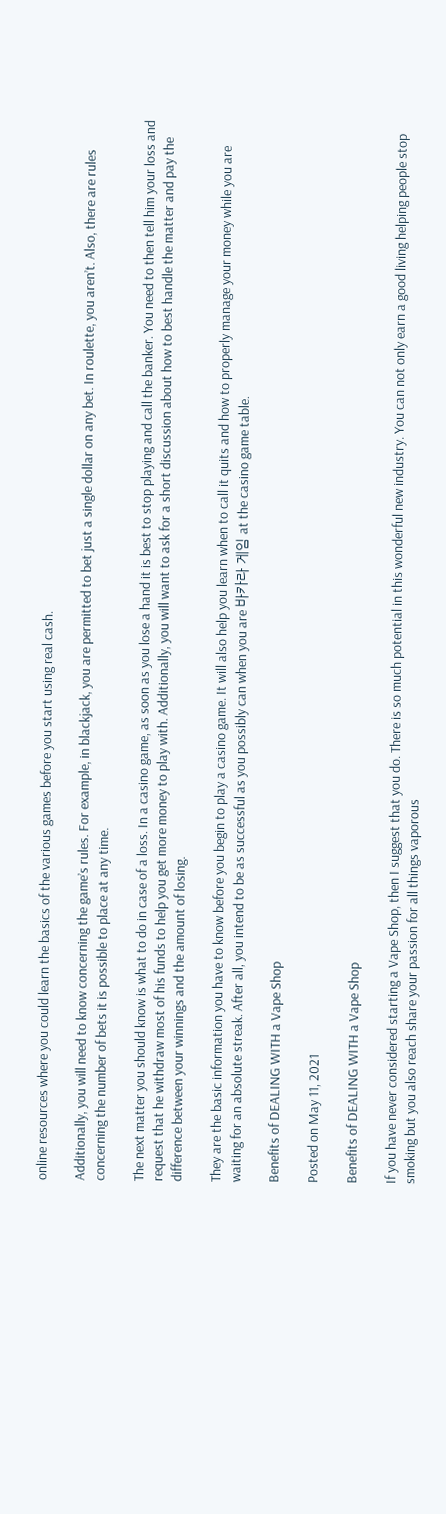online resources where you could learn the basics of the various games before you start using real cash.

Additionally, you will need to know concerning the game’s rules. For example, in blackjack, you are permitted to bet just a single dollar on any bet. In roulette, you aren’t. Also, there are rules concerning the number of bets it is possible to place at any time.

The next matter you should know is what to do in case of a loss. In a casino game, as soon as you lose a hand it is best to stop playing and call the banker. You need to then tell him your loss and request that he withdraw most of his funds to help you get more money to play with. Additionally, you will want to ask for a short discussion about how to best handle the matter and pay the difference between your winnings and the amount of losing.

They are the basic information you have to know before you begin to play a casino game. It will also help you learn when to call it quits and how to properly manage your money while you are waiting for an absolute streak. After all, you intend to be as successful as you possibly can when you are 바카라 게임 at the casino game table.

Benefits of DEALING WITH a Vape Shop

Posted on May 11, 2021

Benefits of DEALING WITH a Vape Shop

If you have never considered starting a Vape Shop, then I suggest that you do. There is so much potential in this wonderful new industry. You can not only earn a good living helping people stop smoking but you also reach share your passion for all things vaporous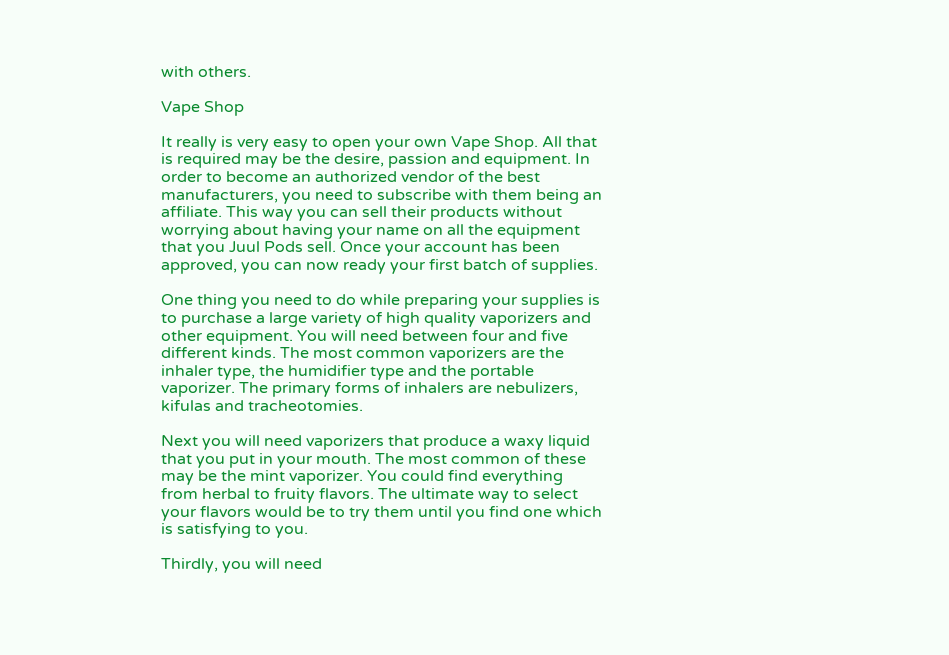with others.

Vape Shop

It really is very easy to open your own Vape Shop. All that is required may be the desire, passion and equipment. In order to become an authorized vendor of the best manufacturers, you need to subscribe with them being an affiliate. This way you can sell their products without worrying about having your name on all the equipment that you Juul Pods sell. Once your account has been approved, you can now ready your first batch of supplies.

One thing you need to do while preparing your supplies is to purchase a large variety of high quality vaporizers and other equipment. You will need between four and five different kinds. The most common vaporizers are the inhaler type, the humidifier type and the portable vaporizer. The primary forms of inhalers are nebulizers, kifulas and tracheotomies.

Next you will need vaporizers that produce a waxy liquid that you put in your mouth. The most common of these may be the mint vaporizer. You could find everything from herbal to fruity flavors. The ultimate way to select your flavors would be to try them until you find one which is satisfying to you.

Thirdly, you will need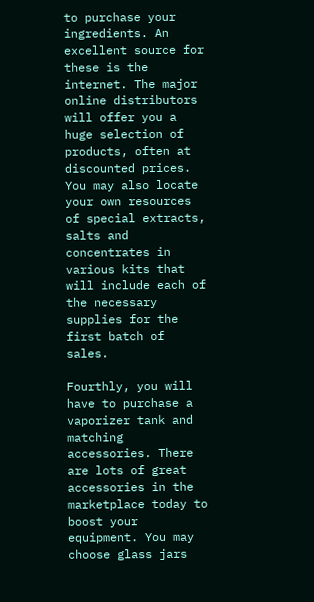to purchase your ingredients. An excellent source for these is the internet. The major online distributors will offer you a huge selection of products, often at discounted prices. You may also locate your own resources of special extracts, salts and concentrates in various kits that will include each of the necessary supplies for the first batch of sales.

Fourthly, you will have to purchase a vaporizer tank and matching accessories. There are lots of great accessories in the marketplace today to boost your equipment. You may choose glass jars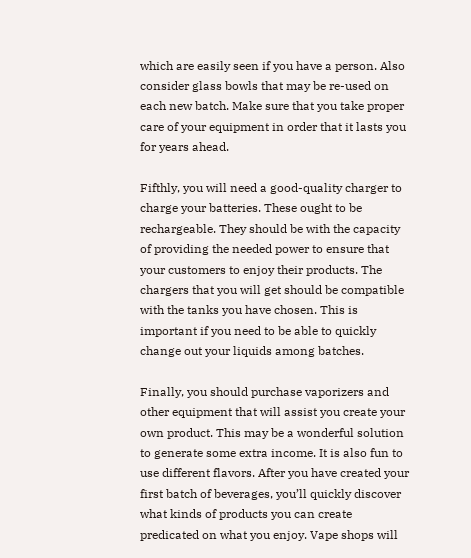which are easily seen if you have a person. Also consider glass bowls that may be re-used on each new batch. Make sure that you take proper care of your equipment in order that it lasts you for years ahead.

Fifthly, you will need a good-quality charger to charge your batteries. These ought to be rechargeable. They should be with the capacity of providing the needed power to ensure that your customers to enjoy their products. The chargers that you will get should be compatible with the tanks you have chosen. This is important if you need to be able to quickly change out your liquids among batches.

Finally, you should purchase vaporizers and other equipment that will assist you create your own product. This may be a wonderful solution to generate some extra income. It is also fun to use different flavors. After you have created your first batch of beverages, you’ll quickly discover what kinds of products you can create predicated on what you enjoy. Vape shops will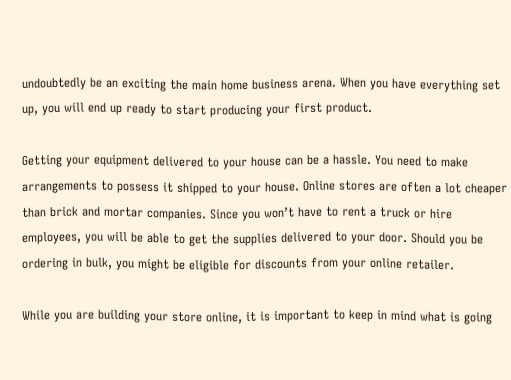undoubtedly be an exciting the main home business arena. When you have everything set up, you will end up ready to start producing your first product.

Getting your equipment delivered to your house can be a hassle. You need to make arrangements to possess it shipped to your house. Online stores are often a lot cheaper than brick and mortar companies. Since you won’t have to rent a truck or hire employees, you will be able to get the supplies delivered to your door. Should you be ordering in bulk, you might be eligible for discounts from your online retailer.

While you are building your store online, it is important to keep in mind what is going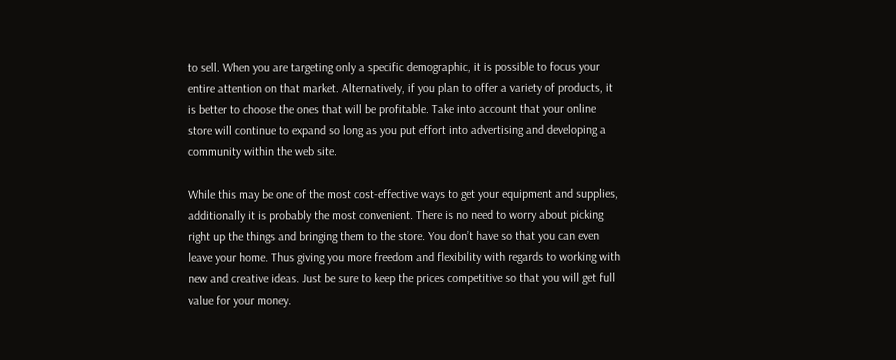to sell. When you are targeting only a specific demographic, it is possible to focus your entire attention on that market. Alternatively, if you plan to offer a variety of products, it is better to choose the ones that will be profitable. Take into account that your online store will continue to expand so long as you put effort into advertising and developing a community within the web site.

While this may be one of the most cost-effective ways to get your equipment and supplies, additionally it is probably the most convenient. There is no need to worry about picking right up the things and bringing them to the store. You don’t have so that you can even leave your home. Thus giving you more freedom and flexibility with regards to working with new and creative ideas. Just be sure to keep the prices competitive so that you will get full value for your money.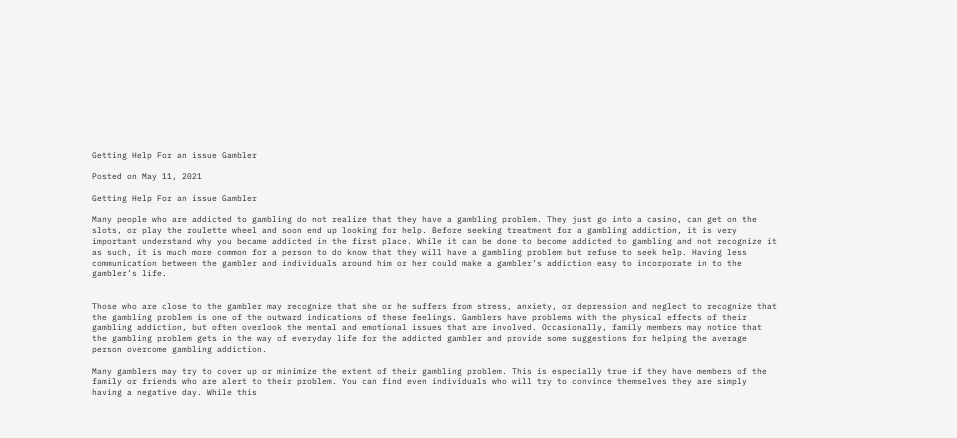Getting Help For an issue Gambler

Posted on May 11, 2021

Getting Help For an issue Gambler

Many people who are addicted to gambling do not realize that they have a gambling problem. They just go into a casino, can get on the slots, or play the roulette wheel and soon end up looking for help. Before seeking treatment for a gambling addiction, it is very important understand why you became addicted in the first place. While it can be done to become addicted to gambling and not recognize it as such, it is much more common for a person to do know that they will have a gambling problem but refuse to seek help. Having less communication between the gambler and individuals around him or her could make a gambler’s addiction easy to incorporate in to the gambler’s life.


Those who are close to the gambler may recognize that she or he suffers from stress, anxiety, or depression and neglect to recognize that the gambling problem is one of the outward indications of these feelings. Gamblers have problems with the physical effects of their gambling addiction, but often overlook the mental and emotional issues that are involved. Occasionally, family members may notice that the gambling problem gets in the way of everyday life for the addicted gambler and provide some suggestions for helping the average person overcome gambling addiction.

Many gamblers may try to cover up or minimize the extent of their gambling problem. This is especially true if they have members of the family or friends who are alert to their problem. You can find even individuals who will try to convince themselves they are simply having a negative day. While this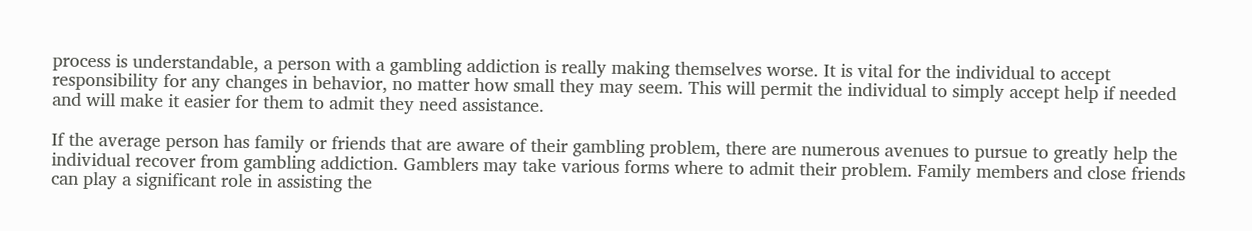process is understandable, a person with a gambling addiction is really making themselves worse. It is vital for the individual to accept responsibility for any changes in behavior, no matter how small they may seem. This will permit the individual to simply accept help if needed and will make it easier for them to admit they need assistance.

If the average person has family or friends that are aware of their gambling problem, there are numerous avenues to pursue to greatly help the individual recover from gambling addiction. Gamblers may take various forms where to admit their problem. Family members and close friends can play a significant role in assisting the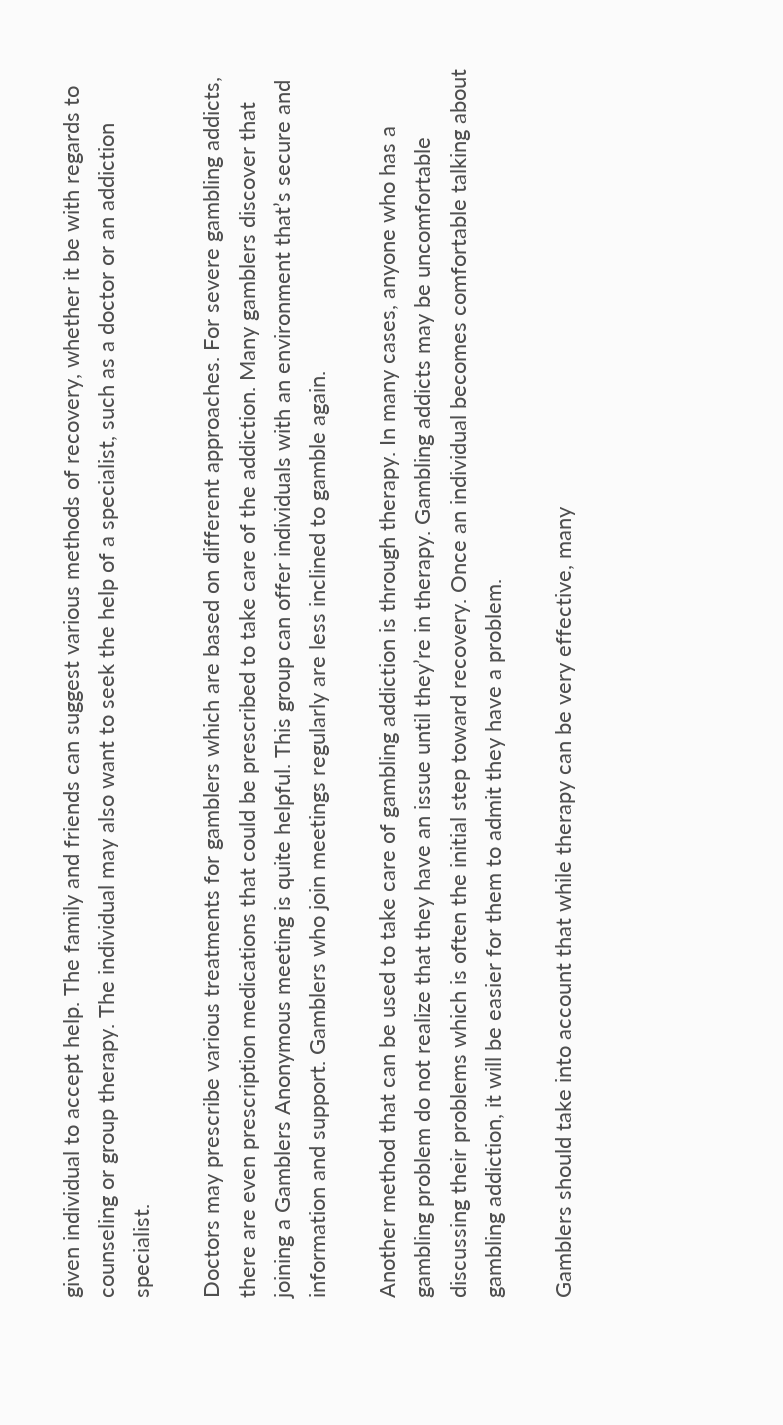given individual to accept help. The family and friends can suggest various methods of recovery, whether it be with regards to counseling or group therapy. The individual may also want to seek the help of a specialist, such as a doctor or an addiction specialist.

Doctors may prescribe various treatments for gamblers which are based on different approaches. For severe gambling addicts, there are even prescription medications that could be prescribed to take care of the addiction. Many gamblers discover that joining a Gamblers Anonymous meeting is quite helpful. This group can offer individuals with an environment that’s secure and information and support. Gamblers who join meetings regularly are less inclined to gamble again.

Another method that can be used to take care of gambling addiction is through therapy. In many cases, anyone who has a gambling problem do not realize that they have an issue until they’re in therapy. Gambling addicts may be uncomfortable discussing their problems which is often the initial step toward recovery. Once an individual becomes comfortable talking about gambling addiction, it will be easier for them to admit they have a problem.

Gamblers should take into account that while therapy can be very effective, many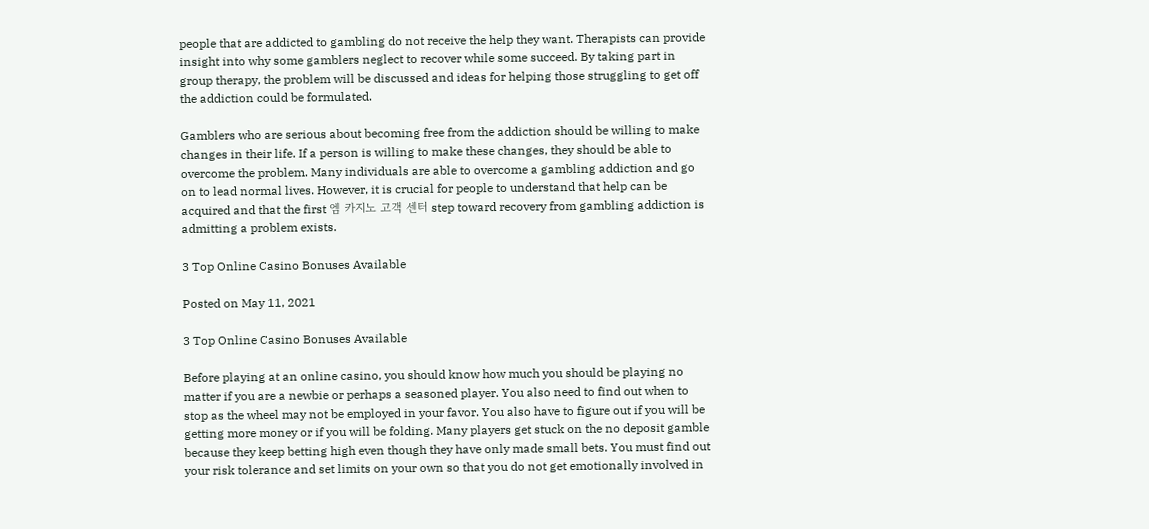people that are addicted to gambling do not receive the help they want. Therapists can provide insight into why some gamblers neglect to recover while some succeed. By taking part in group therapy, the problem will be discussed and ideas for helping those struggling to get off the addiction could be formulated.

Gamblers who are serious about becoming free from the addiction should be willing to make changes in their life. If a person is willing to make these changes, they should be able to overcome the problem. Many individuals are able to overcome a gambling addiction and go on to lead normal lives. However, it is crucial for people to understand that help can be acquired and that the first 엠 카지노 고객 센터 step toward recovery from gambling addiction is admitting a problem exists.

3 Top Online Casino Bonuses Available

Posted on May 11, 2021

3 Top Online Casino Bonuses Available

Before playing at an online casino, you should know how much you should be playing no matter if you are a newbie or perhaps a seasoned player. You also need to find out when to stop as the wheel may not be employed in your favor. You also have to figure out if you will be getting more money or if you will be folding. Many players get stuck on the no deposit gamble because they keep betting high even though they have only made small bets. You must find out your risk tolerance and set limits on your own so that you do not get emotionally involved in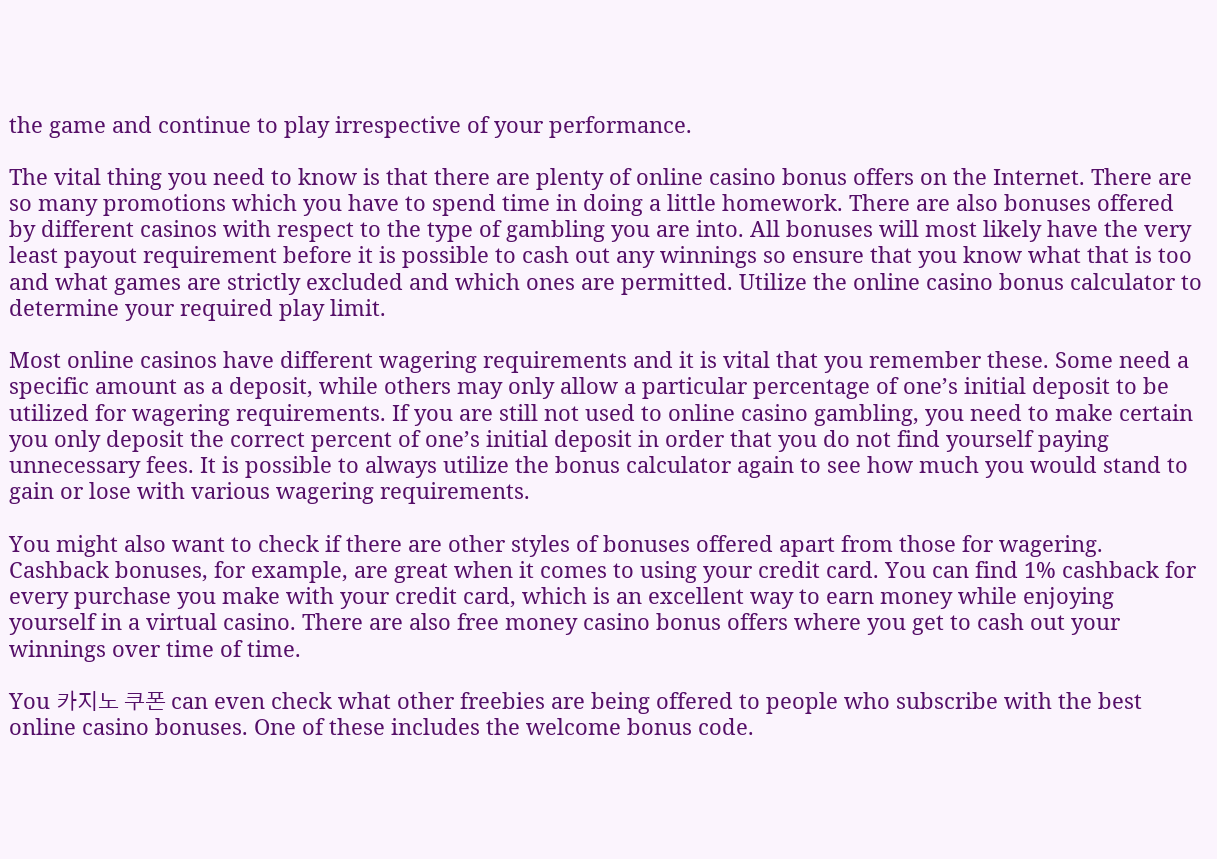the game and continue to play irrespective of your performance.

The vital thing you need to know is that there are plenty of online casino bonus offers on the Internet. There are so many promotions which you have to spend time in doing a little homework. There are also bonuses offered by different casinos with respect to the type of gambling you are into. All bonuses will most likely have the very least payout requirement before it is possible to cash out any winnings so ensure that you know what that is too and what games are strictly excluded and which ones are permitted. Utilize the online casino bonus calculator to determine your required play limit.

Most online casinos have different wagering requirements and it is vital that you remember these. Some need a specific amount as a deposit, while others may only allow a particular percentage of one’s initial deposit to be utilized for wagering requirements. If you are still not used to online casino gambling, you need to make certain you only deposit the correct percent of one’s initial deposit in order that you do not find yourself paying unnecessary fees. It is possible to always utilize the bonus calculator again to see how much you would stand to gain or lose with various wagering requirements.

You might also want to check if there are other styles of bonuses offered apart from those for wagering. Cashback bonuses, for example, are great when it comes to using your credit card. You can find 1% cashback for every purchase you make with your credit card, which is an excellent way to earn money while enjoying yourself in a virtual casino. There are also free money casino bonus offers where you get to cash out your winnings over time of time.

You 카지노 쿠폰 can even check what other freebies are being offered to people who subscribe with the best online casino bonuses. One of these includes the welcome bonus code.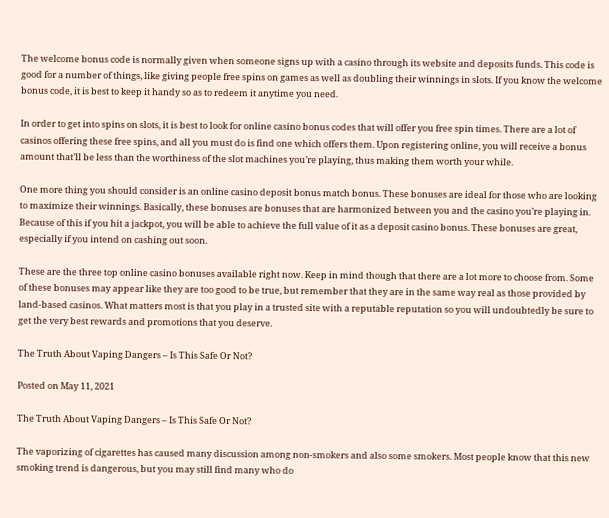The welcome bonus code is normally given when someone signs up with a casino through its website and deposits funds. This code is good for a number of things, like giving people free spins on games as well as doubling their winnings in slots. If you know the welcome bonus code, it is best to keep it handy so as to redeem it anytime you need.

In order to get into spins on slots, it is best to look for online casino bonus codes that will offer you free spin times. There are a lot of casinos offering these free spins, and all you must do is find one which offers them. Upon registering online, you will receive a bonus amount that’ll be less than the worthiness of the slot machines you’re playing, thus making them worth your while.

One more thing you should consider is an online casino deposit bonus match bonus. These bonuses are ideal for those who are looking to maximize their winnings. Basically, these bonuses are bonuses that are harmonized between you and the casino you’re playing in. Because of this if you hit a jackpot, you will be able to achieve the full value of it as a deposit casino bonus. These bonuses are great, especially if you intend on cashing out soon.

These are the three top online casino bonuses available right now. Keep in mind though that there are a lot more to choose from. Some of these bonuses may appear like they are too good to be true, but remember that they are in the same way real as those provided by land-based casinos. What matters most is that you play in a trusted site with a reputable reputation so you will undoubtedly be sure to get the very best rewards and promotions that you deserve.

The Truth About Vaping Dangers – Is This Safe Or Not?

Posted on May 11, 2021

The Truth About Vaping Dangers – Is This Safe Or Not?

The vaporizing of cigarettes has caused many discussion among non-smokers and also some smokers. Most people know that this new smoking trend is dangerous, but you may still find many who do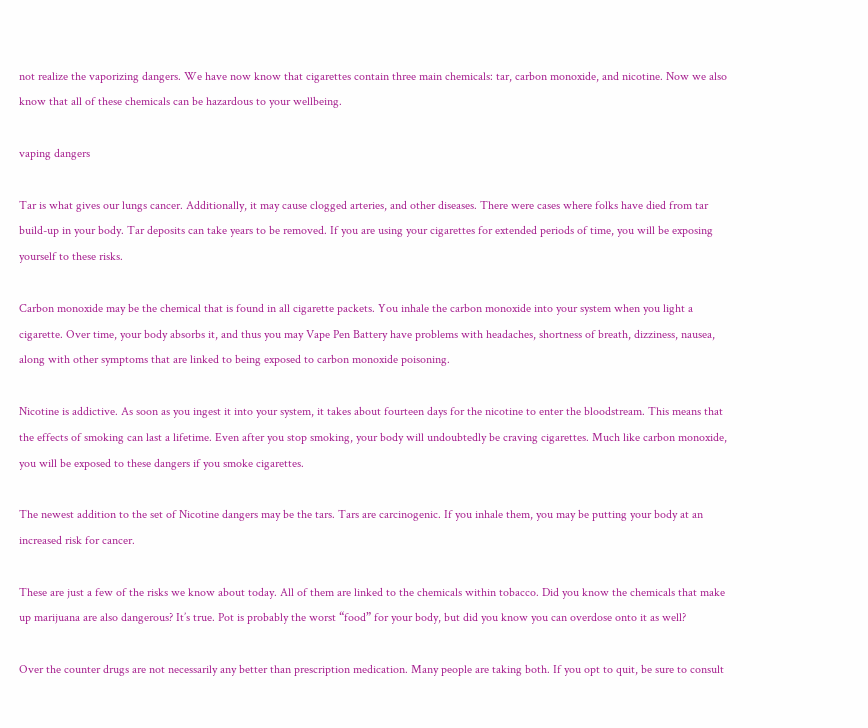not realize the vaporizing dangers. We have now know that cigarettes contain three main chemicals: tar, carbon monoxide, and nicotine. Now we also know that all of these chemicals can be hazardous to your wellbeing.

vaping dangers

Tar is what gives our lungs cancer. Additionally, it may cause clogged arteries, and other diseases. There were cases where folks have died from tar build-up in your body. Tar deposits can take years to be removed. If you are using your cigarettes for extended periods of time, you will be exposing yourself to these risks.

Carbon monoxide may be the chemical that is found in all cigarette packets. You inhale the carbon monoxide into your system when you light a cigarette. Over time, your body absorbs it, and thus you may Vape Pen Battery have problems with headaches, shortness of breath, dizziness, nausea, along with other symptoms that are linked to being exposed to carbon monoxide poisoning.

Nicotine is addictive. As soon as you ingest it into your system, it takes about fourteen days for the nicotine to enter the bloodstream. This means that the effects of smoking can last a lifetime. Even after you stop smoking, your body will undoubtedly be craving cigarettes. Much like carbon monoxide, you will be exposed to these dangers if you smoke cigarettes.

The newest addition to the set of Nicotine dangers may be the tars. Tars are carcinogenic. If you inhale them, you may be putting your body at an increased risk for cancer.

These are just a few of the risks we know about today. All of them are linked to the chemicals within tobacco. Did you know the chemicals that make up marijuana are also dangerous? It’s true. Pot is probably the worst “food” for your body, but did you know you can overdose onto it as well?

Over the counter drugs are not necessarily any better than prescription medication. Many people are taking both. If you opt to quit, be sure to consult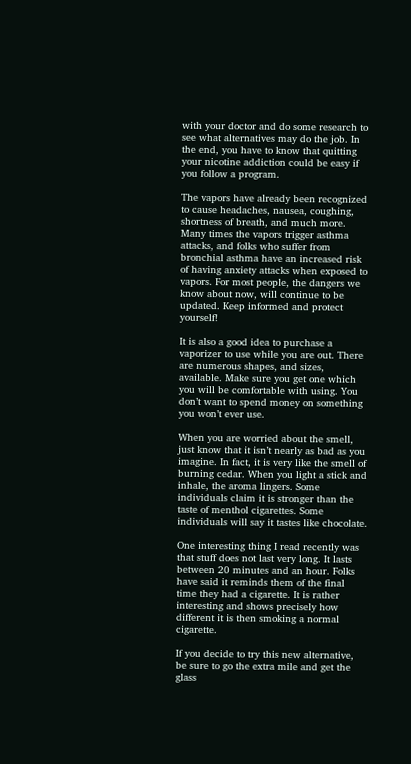with your doctor and do some research to see what alternatives may do the job. In the end, you have to know that quitting your nicotine addiction could be easy if you follow a program.

The vapors have already been recognized to cause headaches, nausea, coughing, shortness of breath, and much more. Many times the vapors trigger asthma attacks, and folks who suffer from bronchial asthma have an increased risk of having anxiety attacks when exposed to vapors. For most people, the dangers we know about now, will continue to be updated. Keep informed and protect yourself!

It is also a good idea to purchase a vaporizer to use while you are out. There are numerous shapes, and sizes, available. Make sure you get one which you will be comfortable with using. You don’t want to spend money on something you won’t ever use.

When you are worried about the smell, just know that it isn’t nearly as bad as you imagine. In fact, it is very like the smell of burning cedar. When you light a stick and inhale, the aroma lingers. Some individuals claim it is stronger than the taste of menthol cigarettes. Some individuals will say it tastes like chocolate.

One interesting thing I read recently was that stuff does not last very long. It lasts between 20 minutes and an hour. Folks have said it reminds them of the final time they had a cigarette. It is rather interesting and shows precisely how different it is then smoking a normal cigarette.

If you decide to try this new alternative, be sure to go the extra mile and get the glass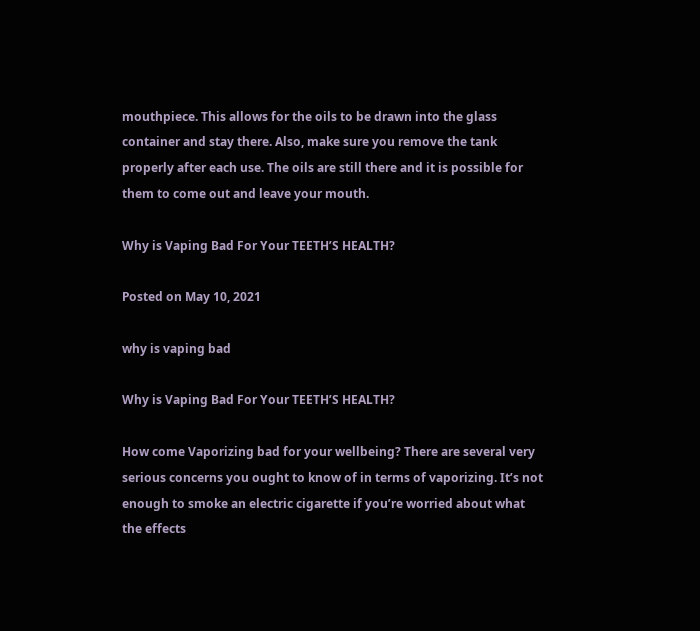mouthpiece. This allows for the oils to be drawn into the glass container and stay there. Also, make sure you remove the tank properly after each use. The oils are still there and it is possible for them to come out and leave your mouth.

Why is Vaping Bad For Your TEETH’S HEALTH?

Posted on May 10, 2021

why is vaping bad

Why is Vaping Bad For Your TEETH’S HEALTH?

How come Vaporizing bad for your wellbeing? There are several very serious concerns you ought to know of in terms of vaporizing. It’s not enough to smoke an electric cigarette if you’re worried about what the effects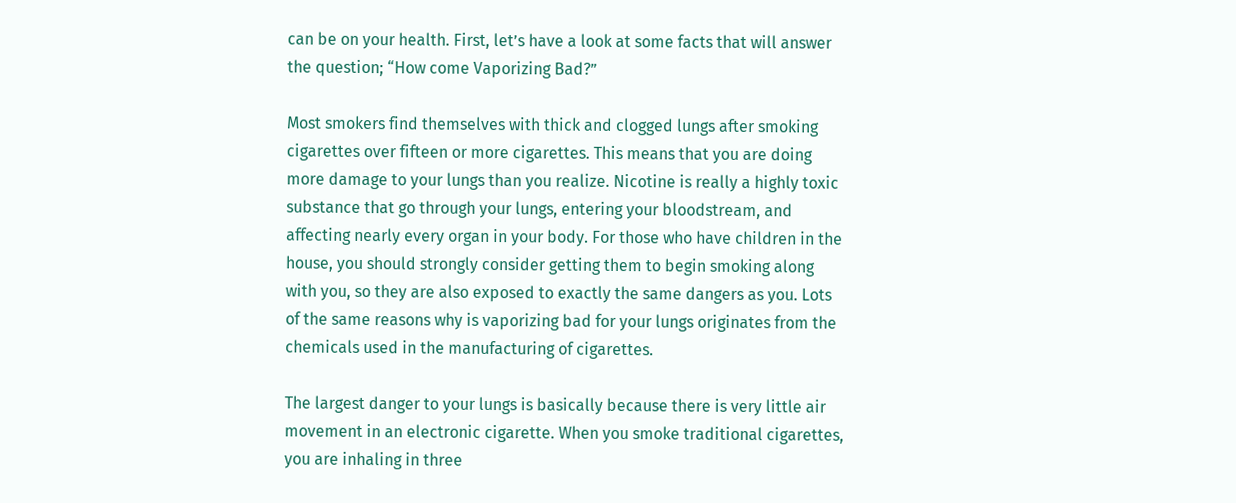can be on your health. First, let’s have a look at some facts that will answer the question; “How come Vaporizing Bad?”

Most smokers find themselves with thick and clogged lungs after smoking cigarettes over fifteen or more cigarettes. This means that you are doing more damage to your lungs than you realize. Nicotine is really a highly toxic substance that go through your lungs, entering your bloodstream, and affecting nearly every organ in your body. For those who have children in the house, you should strongly consider getting them to begin smoking along with you, so they are also exposed to exactly the same dangers as you. Lots of the same reasons why is vaporizing bad for your lungs originates from the chemicals used in the manufacturing of cigarettes.

The largest danger to your lungs is basically because there is very little air movement in an electronic cigarette. When you smoke traditional cigarettes, you are inhaling in three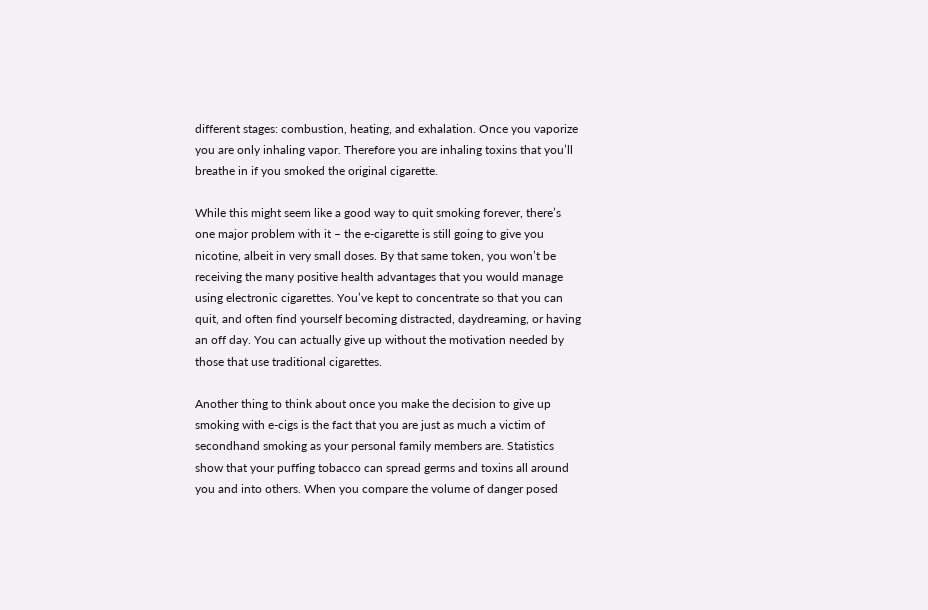different stages: combustion, heating, and exhalation. Once you vaporize you are only inhaling vapor. Therefore you are inhaling toxins that you’ll breathe in if you smoked the original cigarette.

While this might seem like a good way to quit smoking forever, there’s one major problem with it – the e-cigarette is still going to give you nicotine, albeit in very small doses. By that same token, you won’t be receiving the many positive health advantages that you would manage using electronic cigarettes. You’ve kept to concentrate so that you can quit, and often find yourself becoming distracted, daydreaming, or having an off day. You can actually give up without the motivation needed by those that use traditional cigarettes.

Another thing to think about once you make the decision to give up smoking with e-cigs is the fact that you are just as much a victim of secondhand smoking as your personal family members are. Statistics show that your puffing tobacco can spread germs and toxins all around you and into others. When you compare the volume of danger posed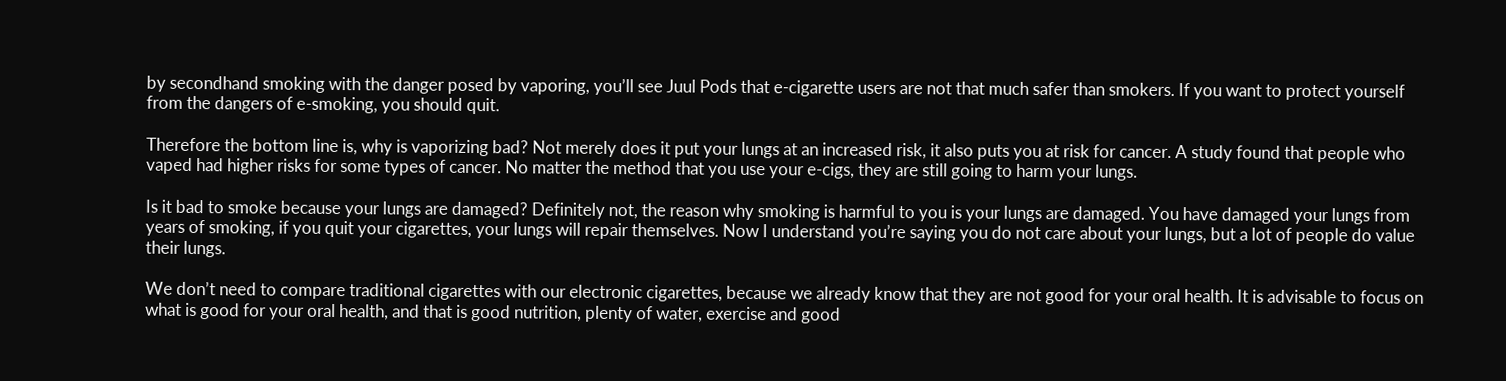by secondhand smoking with the danger posed by vaporing, you’ll see Juul Pods that e-cigarette users are not that much safer than smokers. If you want to protect yourself from the dangers of e-smoking, you should quit.

Therefore the bottom line is, why is vaporizing bad? Not merely does it put your lungs at an increased risk, it also puts you at risk for cancer. A study found that people who vaped had higher risks for some types of cancer. No matter the method that you use your e-cigs, they are still going to harm your lungs.

Is it bad to smoke because your lungs are damaged? Definitely not, the reason why smoking is harmful to you is your lungs are damaged. You have damaged your lungs from years of smoking, if you quit your cigarettes, your lungs will repair themselves. Now I understand you’re saying you do not care about your lungs, but a lot of people do value their lungs.

We don’t need to compare traditional cigarettes with our electronic cigarettes, because we already know that they are not good for your oral health. It is advisable to focus on what is good for your oral health, and that is good nutrition, plenty of water, exercise and good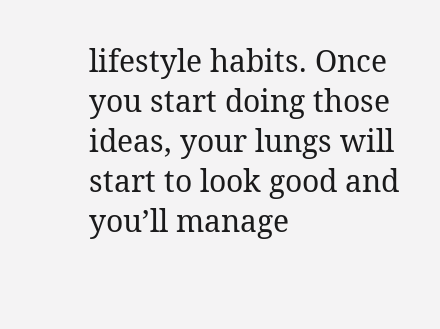lifestyle habits. Once you start doing those ideas, your lungs will start to look good and you’ll manage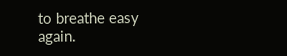to breathe easy again.